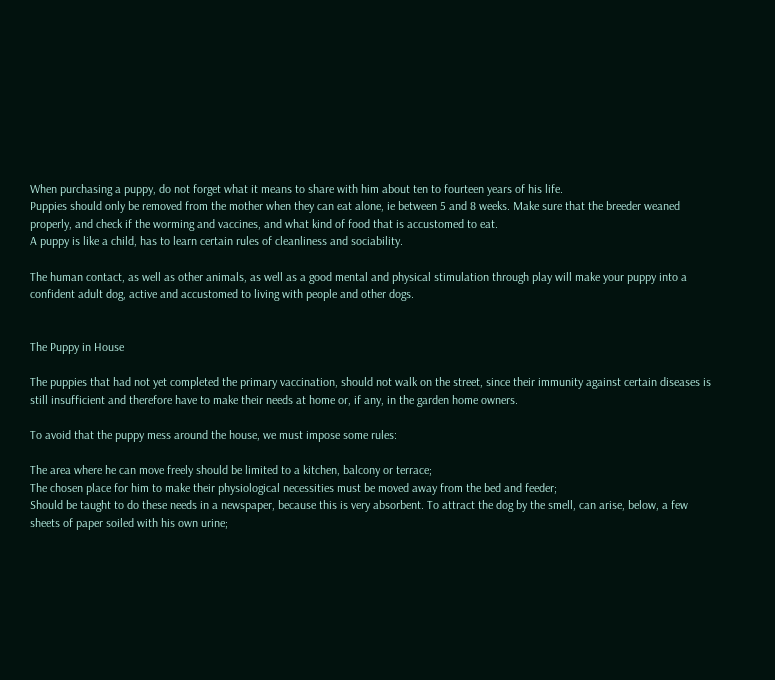When purchasing a puppy, do not forget what it means to share with him about ten to fourteen years of his life.
Puppies should only be removed from the mother when they can eat alone, ie between 5 and 8 weeks. Make sure that the breeder weaned properly, and check if the worming and vaccines, and what kind of food that is accustomed to eat.
A puppy is like a child, has to learn certain rules of cleanliness and sociability.

The human contact, as well as other animals, as well as a good mental and physical stimulation through play will make your puppy into a confident adult dog, active and accustomed to living with people and other dogs.


The Puppy in House

The puppies that had not yet completed the primary vaccination, should not walk on the street, since their immunity against certain diseases is still insufficient and therefore have to make their needs at home or, if any, in the garden home owners.

To avoid that the puppy mess around the house, we must impose some rules:

The area where he can move freely should be limited to a kitchen, balcony or terrace;
The chosen place for him to make their physiological necessities must be moved away from the bed and feeder;
Should be taught to do these needs in a newspaper, because this is very absorbent. To attract the dog by the smell, can arise, below, a few sheets of paper soiled with his own urine;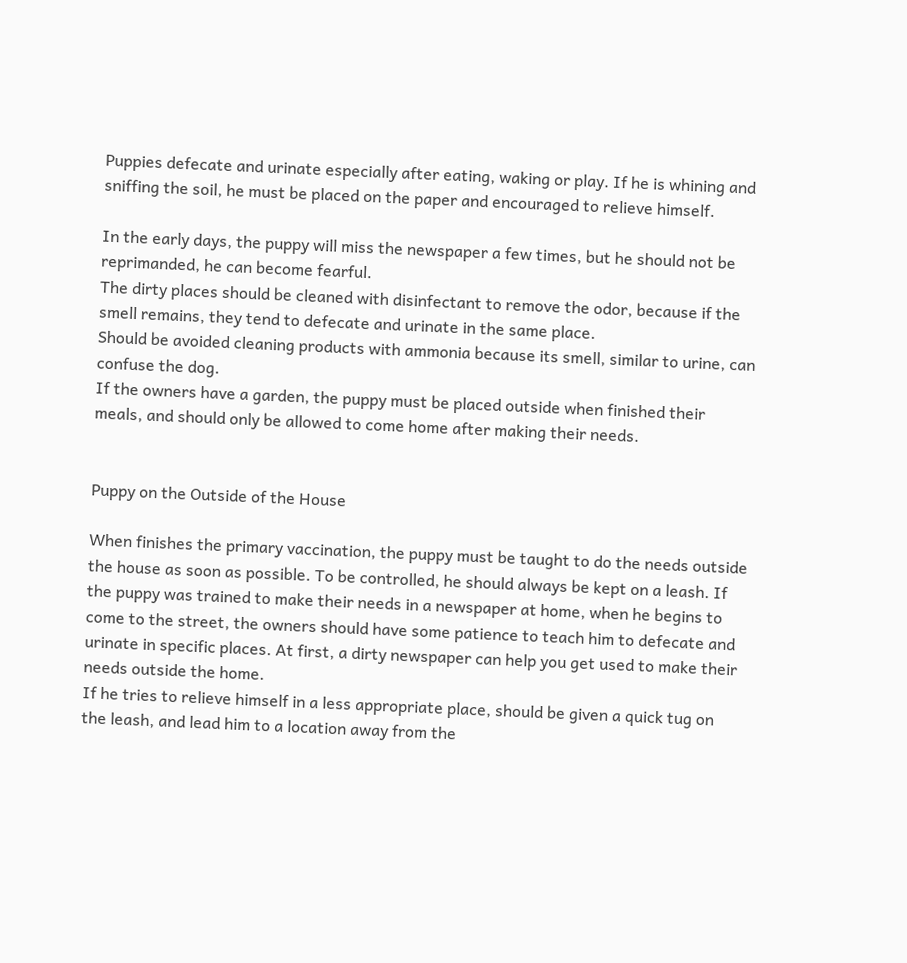Puppies defecate and urinate especially after eating, waking or play. If he is whining and sniffing the soil, he must be placed on the paper and encouraged to relieve himself.

In the early days, the puppy will miss the newspaper a few times, but he should not be reprimanded, he can become fearful.
The dirty places should be cleaned with disinfectant to remove the odor, because if the smell remains, they tend to defecate and urinate in the same place.
Should be avoided cleaning products with ammonia because its smell, similar to urine, can confuse the dog.
If the owners have a garden, the puppy must be placed outside when finished their meals, and should only be allowed to come home after making their needs.


Puppy on the Outside of the House

When finishes the primary vaccination, the puppy must be taught to do the needs outside the house as soon as possible. To be controlled, he should always be kept on a leash. If the puppy was trained to make their needs in a newspaper at home, when he begins to come to the street, the owners should have some patience to teach him to defecate and urinate in specific places. At first, a dirty newspaper can help you get used to make their needs outside the home.
If he tries to relieve himself in a less appropriate place, should be given a quick tug on the leash, and lead him to a location away from the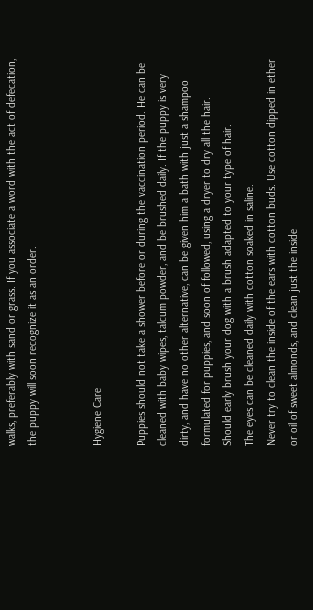walks, preferably with sand or grass. If you associate a word with the act of defecation, the puppy will soon recognize it as an order.


Hygiene Care

Puppies should not take a shower before or during the vaccination period. He can be cleaned with baby wipes, talcum powder, and be brushed daily. If the puppy is very dirty, and have no other alternative, can be given him a bath with just a shampoo formulated for puppies, and soon of followed, using a dryer to dry all the hair.
Should early brush your dog with a brush adapted to your type of hair.
The eyes can be cleaned daily with cotton soaked in saline.
Never try to clean the inside of the ears with cotton buds. Use cotton dipped in ether or oil of sweet almonds, and clean just the inside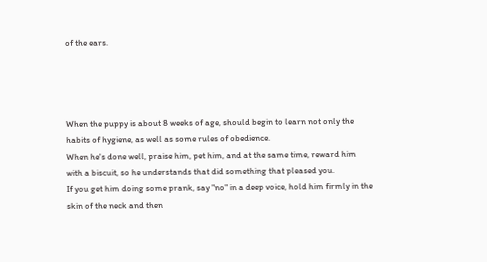of the ears.




When the puppy is about 8 weeks of age, should begin to learn not only the habits of hygiene, as well as some rules of obedience.
When he's done well, praise him, pet him, and at the same time, reward him with a biscuit, so he understands that did something that pleased you.
If you get him doing some prank, say "no" in a deep voice, hold him firmly in the skin of the neck and then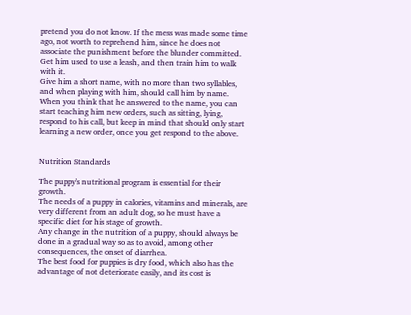pretend you do not know. If the mess was made some time ago, not worth to reprehend him, since he does not associate the punishment before the blunder committed.
Get him used to use a leash, and then train him to walk with it.
Give him a short name, with no more than two syllables, and when playing with him, should call him by name.
When you think that he answered to the name, you can start teaching him new orders, such as sitting, lying, respond to his call, but keep in mind that should only start learning a new order, once you get respond to the above.


Nutrition Standards

The puppy's nutritional program is essential for their growth.
The needs of a puppy in calories, vitamins and minerals, are very different from an adult dog, so he must have a specific diet for his stage of growth.
Any change in the nutrition of a puppy, should always be done in a gradual way so as to avoid, among other consequences, the onset of diarrhea.
The best food for puppies is dry food, which also has the advantage of not deteriorate easily, and its cost is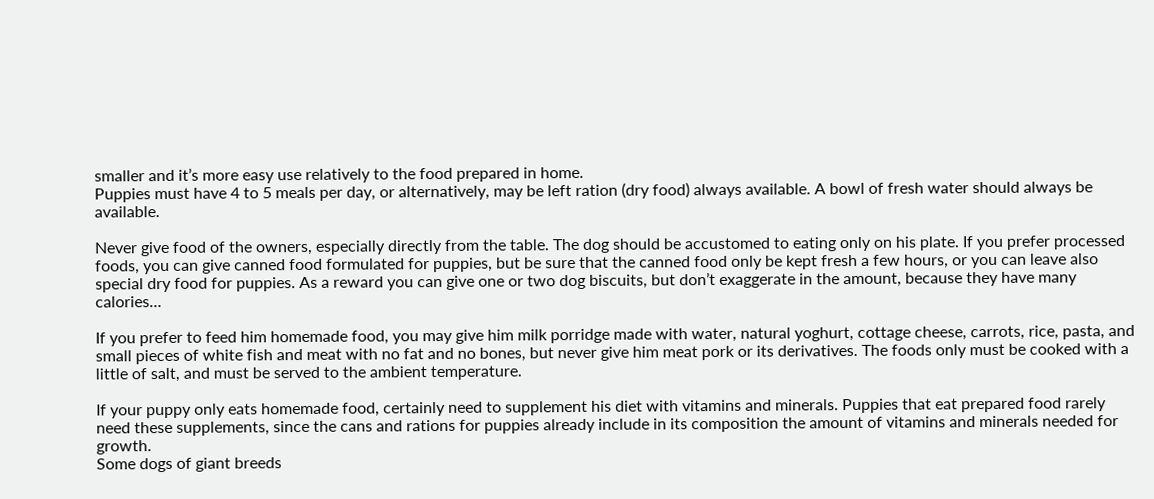smaller and it’s more easy use relatively to the food prepared in home.
Puppies must have 4 to 5 meals per day, or alternatively, may be left ration (dry food) always available. A bowl of fresh water should always be available.

Never give food of the owners, especially directly from the table. The dog should be accustomed to eating only on his plate. If you prefer processed foods, you can give canned food formulated for puppies, but be sure that the canned food only be kept fresh a few hours, or you can leave also special dry food for puppies. As a reward you can give one or two dog biscuits, but don’t exaggerate in the amount, because they have many calories…

If you prefer to feed him homemade food, you may give him milk porridge made with water, natural yoghurt, cottage cheese, carrots, rice, pasta, and small pieces of white fish and meat with no fat and no bones, but never give him meat pork or its derivatives. The foods only must be cooked with a little of salt, and must be served to the ambient temperature.

If your puppy only eats homemade food, certainly need to supplement his diet with vitamins and minerals. Puppies that eat prepared food rarely need these supplements, since the cans and rations for puppies already include in its composition the amount of vitamins and minerals needed for growth.
Some dogs of giant breeds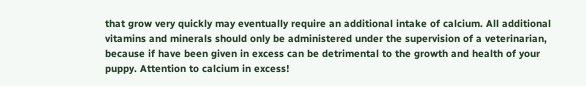that grow very quickly may eventually require an additional intake of calcium. All additional vitamins and minerals should only be administered under the supervision of a veterinarian, because if have been given in excess can be detrimental to the growth and health of your puppy. Attention to calcium in excess!